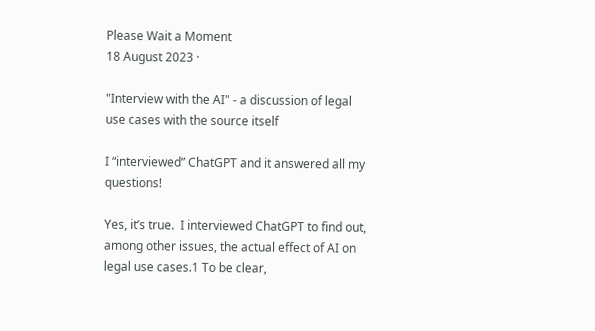Please Wait a Moment
18 August 2023 ·

"Interview with the AI" - a discussion of legal use cases with the source itself

I “interviewed” ChatGPT and it answered all my questions!

Yes, it’s true.  I interviewed ChatGPT to find out, among other issues, the actual effect of AI on legal use cases.1 To be clear,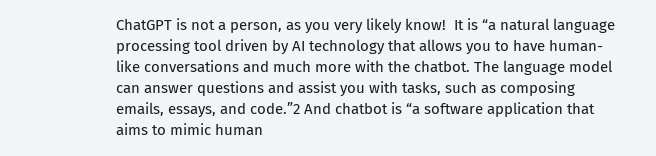ChatGPT is not a person, as you very likely know!  It is “a natural language processing tool driven by AI technology that allows you to have human-like conversations and much more with the chatbot. The language model can answer questions and assist you with tasks, such as composing emails, essays, and code.”2 And chatbot is “a software application that aims to mimic human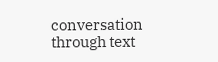conversation through text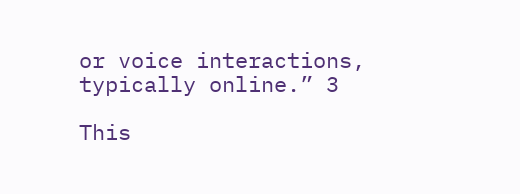or voice interactions, typically online.” 3

This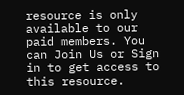resource is only available to our paid members. You can Join Us or Sign in to get access to this resource.